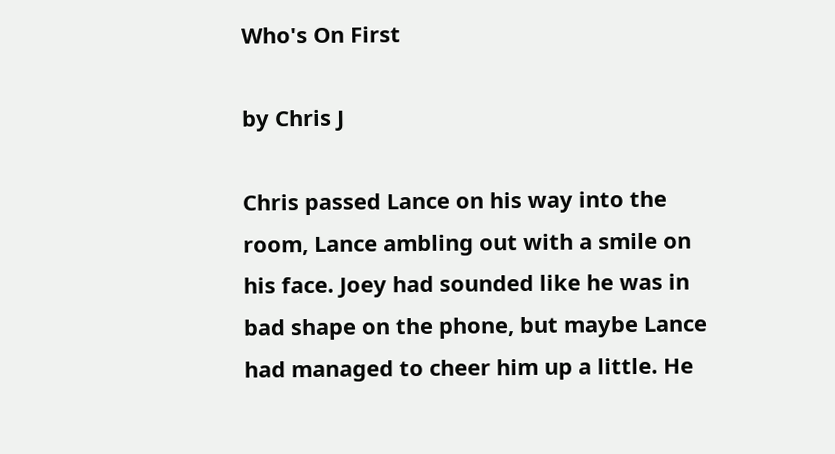Who's On First

by Chris J

Chris passed Lance on his way into the room, Lance ambling out with a smile on his face. Joey had sounded like he was in bad shape on the phone, but maybe Lance had managed to cheer him up a little. He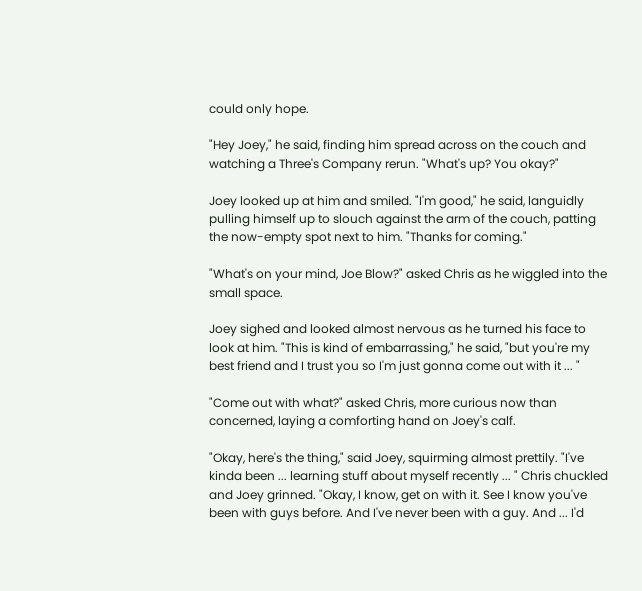could only hope.

"Hey Joey," he said, finding him spread across on the couch and watching a Three's Company rerun. "What's up? You okay?"

Joey looked up at him and smiled. "I'm good," he said, languidly pulling himself up to slouch against the arm of the couch, patting the now-empty spot next to him. "Thanks for coming."

"What's on your mind, Joe Blow?" asked Chris as he wiggled into the small space.

Joey sighed and looked almost nervous as he turned his face to look at him. "This is kind of embarrassing," he said, "but you're my best friend and I trust you so I'm just gonna come out with it ... "

"Come out with what?" asked Chris, more curious now than concerned, laying a comforting hand on Joey's calf.

"Okay, here's the thing," said Joey, squirming almost prettily. "I've kinda been ... learning stuff about myself recently ... " Chris chuckled and Joey grinned. "Okay, I know, get on with it. See I know you've been with guys before. And I've never been with a guy. And ... I'd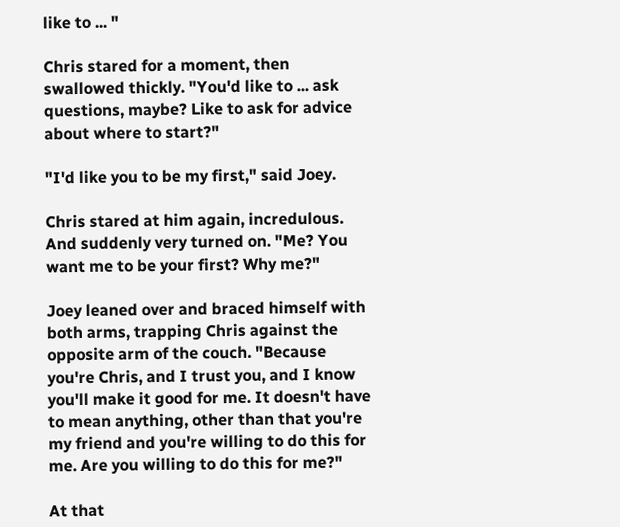like to ... "

Chris stared for a moment, then swallowed thickly. "You'd like to ... ask questions, maybe? Like to ask for advice about where to start?"

"I'd like you to be my first," said Joey.

Chris stared at him again, incredulous. And suddenly very turned on. "Me? You want me to be your first? Why me?"

Joey leaned over and braced himself with both arms, trapping Chris against the opposite arm of the couch. "Because you're Chris, and I trust you, and I know you'll make it good for me. It doesn't have to mean anything, other than that you're my friend and you're willing to do this for me. Are you willing to do this for me?"

At that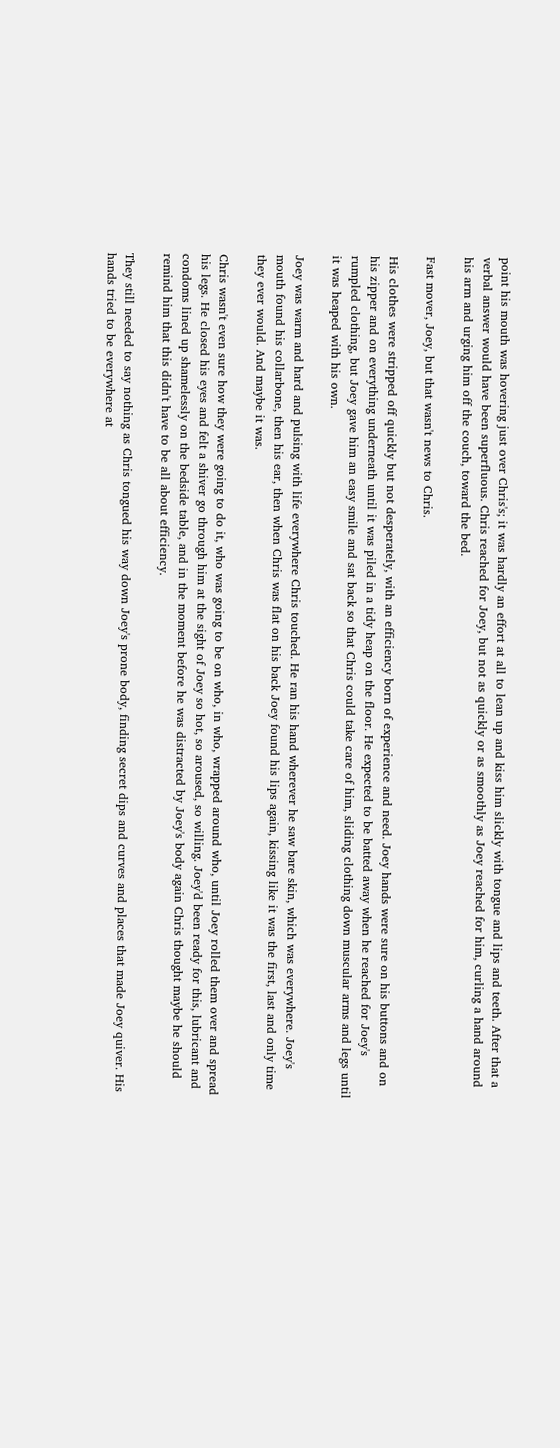point his mouth was hovering just over Chris's; it was hardly an effort at all to lean up and kiss him slickly with tongue and lips and teeth. After that a verbal answer would have been superfluous. Chris reached for Joey, but not as quickly or as smoothly as Joey reached for him, curling a hand around his arm and urging him off the couch, toward the bed.

Fast mover, Joey, but that wasn't news to Chris.

His clothes were stripped off quickly but not desperately, with an efficiency born of experience and need. Joey hands were sure on his buttons and on his zipper and on everything underneath until it was piled in a tidy heap on the floor. He expected to be batted away when he reached for Joey's rumpled clothing, but Joey gave him an easy smile and sat back so that Chris could take care of him, sliding clothing down muscular arms and legs until it was heaped with his own.

Joey was warm and hard and pulsing with life everywhere Chris touched. He ran his hand wherever he saw bare skin, which was everywhere. Joey's mouth found his collarbone, then his ear, then when Chris was flat on his back Joey found his lips again, kissing like it was the first, last and only time they ever would. And maybe it was.

Chris wasn't even sure how they were going to do it, who was going to be on who, in who, wrapped around who, until Joey rolled them over and spread his legs. He closed his eyes and felt a shiver go through him at the sight of Joey so hot, so aroused, so willing. Joey'd been ready for this, lubricant and condoms lined up shamelessly on the bedside table, and in the moment before he was distracted by Joey's body again Chris thought maybe he should remind him that this didn't have to be all about efficiency.

They still needed to say nothing as Chris tongued his way down Joey's prone body, finding secret dips and curves and places that made Joey quiver. His hands tried to be everywhere at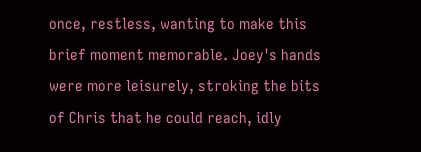once, restless, wanting to make this brief moment memorable. Joey's hands were more leisurely, stroking the bits of Chris that he could reach, idly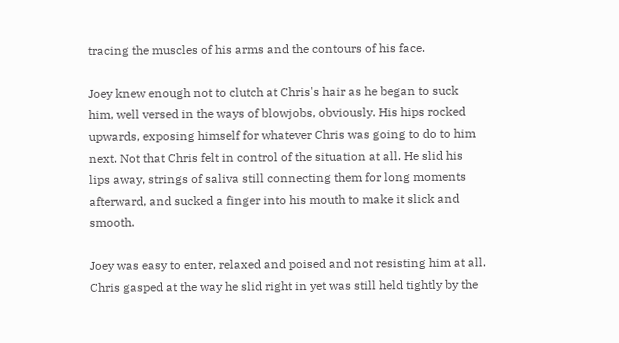tracing the muscles of his arms and the contours of his face.

Joey knew enough not to clutch at Chris's hair as he began to suck him, well versed in the ways of blowjobs, obviously. His hips rocked upwards, exposing himself for whatever Chris was going to do to him next. Not that Chris felt in control of the situation at all. He slid his lips away, strings of saliva still connecting them for long moments afterward, and sucked a finger into his mouth to make it slick and smooth.

Joey was easy to enter, relaxed and poised and not resisting him at all. Chris gasped at the way he slid right in yet was still held tightly by the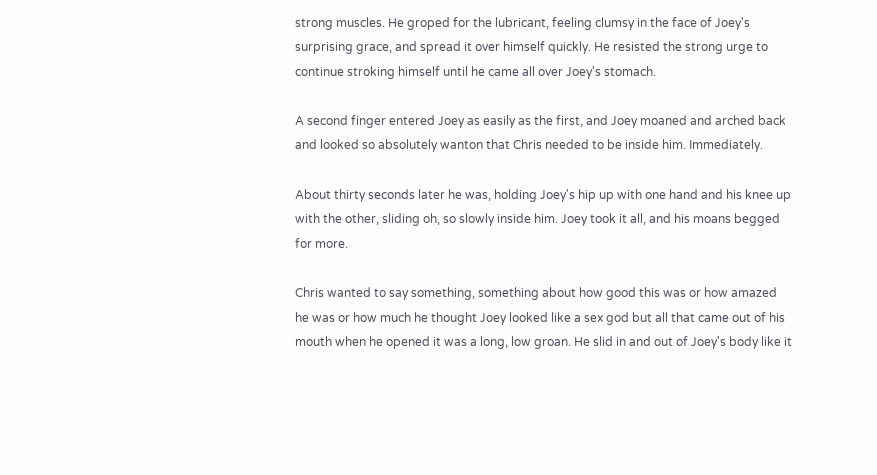strong muscles. He groped for the lubricant, feeling clumsy in the face of Joey's surprising grace, and spread it over himself quickly. He resisted the strong urge to continue stroking himself until he came all over Joey's stomach.

A second finger entered Joey as easily as the first, and Joey moaned and arched back and looked so absolutely wanton that Chris needed to be inside him. Immediately.

About thirty seconds later he was, holding Joey's hip up with one hand and his knee up with the other, sliding oh, so slowly inside him. Joey took it all, and his moans begged for more.

Chris wanted to say something, something about how good this was or how amazed he was or how much he thought Joey looked like a sex god but all that came out of his mouth when he opened it was a long, low groan. He slid in and out of Joey's body like it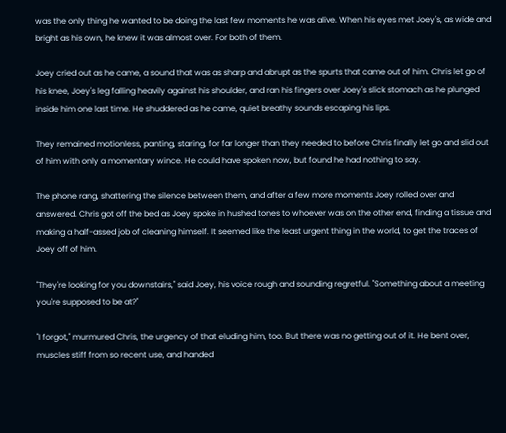was the only thing he wanted to be doing the last few moments he was alive. When his eyes met Joey's, as wide and bright as his own, he knew it was almost over. For both of them.

Joey cried out as he came, a sound that was as sharp and abrupt as the spurts that came out of him. Chris let go of his knee, Joey's leg falling heavily against his shoulder, and ran his fingers over Joey's slick stomach as he plunged inside him one last time. He shuddered as he came, quiet breathy sounds escaping his lips.

They remained motionless, panting, staring, for far longer than they needed to before Chris finally let go and slid out of him with only a momentary wince. He could have spoken now, but found he had nothing to say.

The phone rang, shattering the silence between them, and after a few more moments Joey rolled over and answered. Chris got off the bed as Joey spoke in hushed tones to whoever was on the other end, finding a tissue and making a half-assed job of cleaning himself. It seemed like the least urgent thing in the world, to get the traces of Joey off of him.

"They're looking for you downstairs," said Joey, his voice rough and sounding regretful. "Something about a meeting you're supposed to be at?"

"I forgot," murmured Chris, the urgency of that eluding him, too. But there was no getting out of it. He bent over, muscles stiff from so recent use, and handed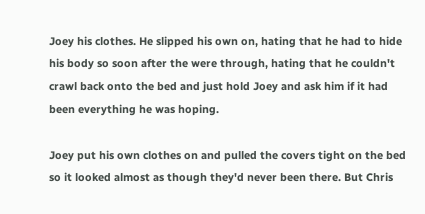Joey his clothes. He slipped his own on, hating that he had to hide his body so soon after the were through, hating that he couldn't crawl back onto the bed and just hold Joey and ask him if it had been everything he was hoping.

Joey put his own clothes on and pulled the covers tight on the bed so it looked almost as though they'd never been there. But Chris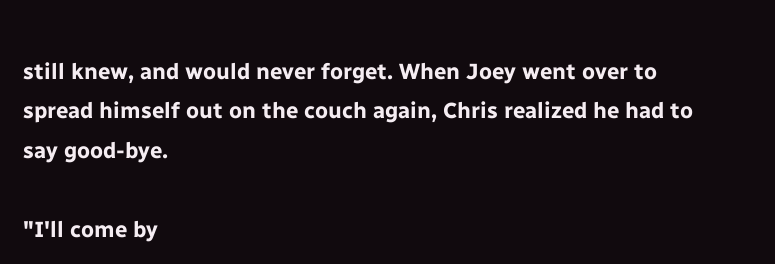still knew, and would never forget. When Joey went over to spread himself out on the couch again, Chris realized he had to say good-bye.

"I'll come by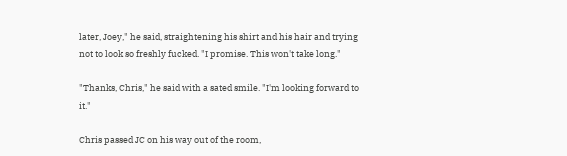later, Joey," he said, straightening his shirt and his hair and trying not to look so freshly fucked. "I promise. This won't take long."

"Thanks, Chris," he said with a sated smile. "I'm looking forward to it."

Chris passed JC on his way out of the room,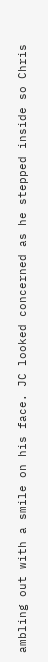ambling out with a smile on his face. JC looked concerned as he stepped inside so Chris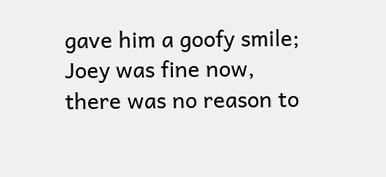gave him a goofy smile; Joey was fine now, there was no reason to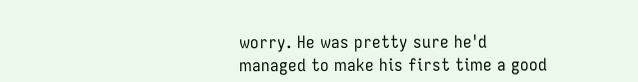worry. He was pretty sure he'd managed to make his first time a good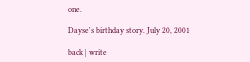one.

Dayse's birthday story. July 20, 2001

back | write